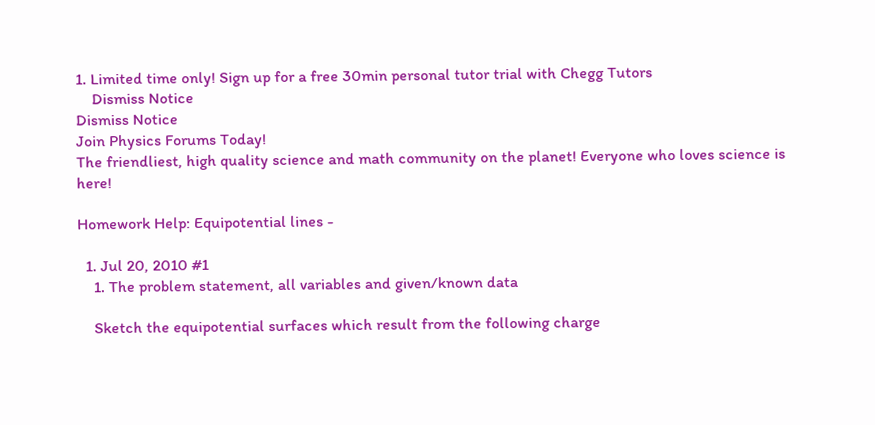1. Limited time only! Sign up for a free 30min personal tutor trial with Chegg Tutors
    Dismiss Notice
Dismiss Notice
Join Physics Forums Today!
The friendliest, high quality science and math community on the planet! Everyone who loves science is here!

Homework Help: Equipotential lines -

  1. Jul 20, 2010 #1
    1. The problem statement, all variables and given/known data

    Sketch the equipotential surfaces which result from the following charge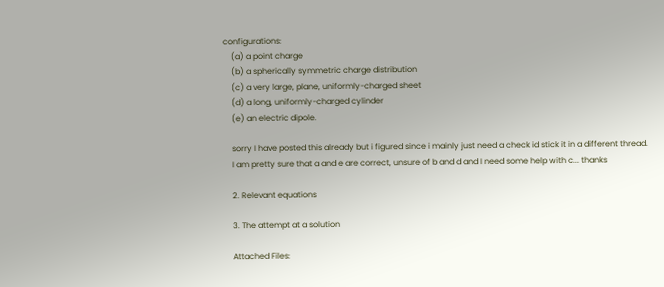configurations:
    (a) a point charge
    (b) a spherically symmetric charge distribution
    (c) a very large, plane, uniformly-charged sheet
    (d) a long, uniformly-charged cylinder
    (e) an electric dipole.

    sorry I have posted this already but i figured since i mainly just need a check id stick it in a different thread.
    I am pretty sure that a and e are correct, unsure of b and d and I need some help with c... thanks

    2. Relevant equations

    3. The attempt at a solution

    Attached Files: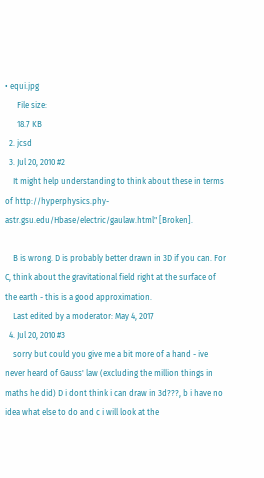• equi.jpg
      File size:
      18.7 KB
  2. jcsd
  3. Jul 20, 2010 #2
    It might help understanding to think about these in terms of http://hyperphysics.phy-astr.gsu.edu/Hbase/electric/gaulaw.html" [Broken].

    B is wrong. D is probably better drawn in 3D if you can. For C, think about the gravitational field right at the surface of the earth - this is a good approximation.
    Last edited by a moderator: May 4, 2017
  4. Jul 20, 2010 #3
    sorry but could you give me a bit more of a hand - ive never heard of Gauss' law (excluding the million things in maths he did) D i dont think i can draw in 3d???, b i have no idea what else to do and c i will look at the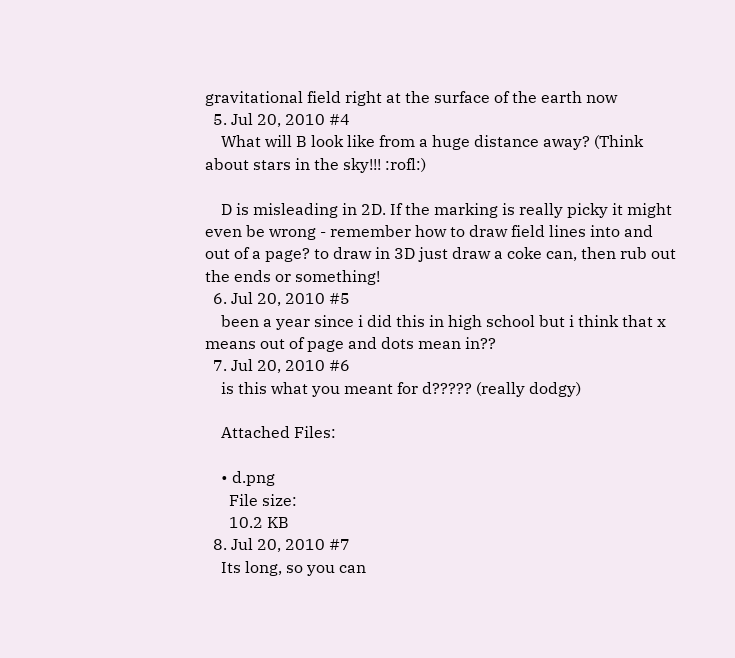gravitational field right at the surface of the earth now
  5. Jul 20, 2010 #4
    What will B look like from a huge distance away? (Think about stars in the sky!!! :rofl:)

    D is misleading in 2D. If the marking is really picky it might even be wrong - remember how to draw field lines into and out of a page? to draw in 3D just draw a coke can, then rub out the ends or something!
  6. Jul 20, 2010 #5
    been a year since i did this in high school but i think that x means out of page and dots mean in??
  7. Jul 20, 2010 #6
    is this what you meant for d????? (really dodgy)

    Attached Files:

    • d.png
      File size:
      10.2 KB
  8. Jul 20, 2010 #7
    Its long, so you can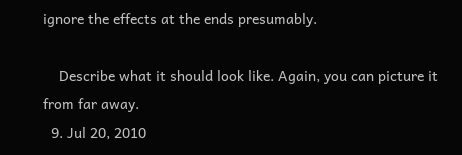ignore the effects at the ends presumably.

    Describe what it should look like. Again, you can picture it from far away.
  9. Jul 20, 2010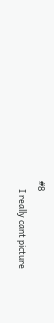#8
    I really cant picture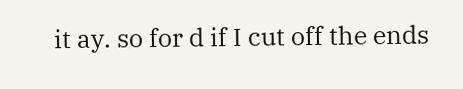it ay. so for d if I cut off the ends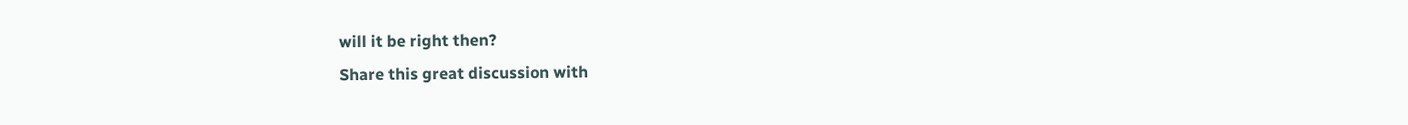will it be right then?
Share this great discussion with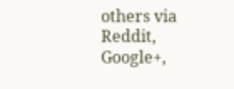others via Reddit, Google+,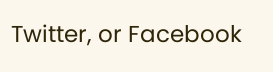Twitter, or Facebook